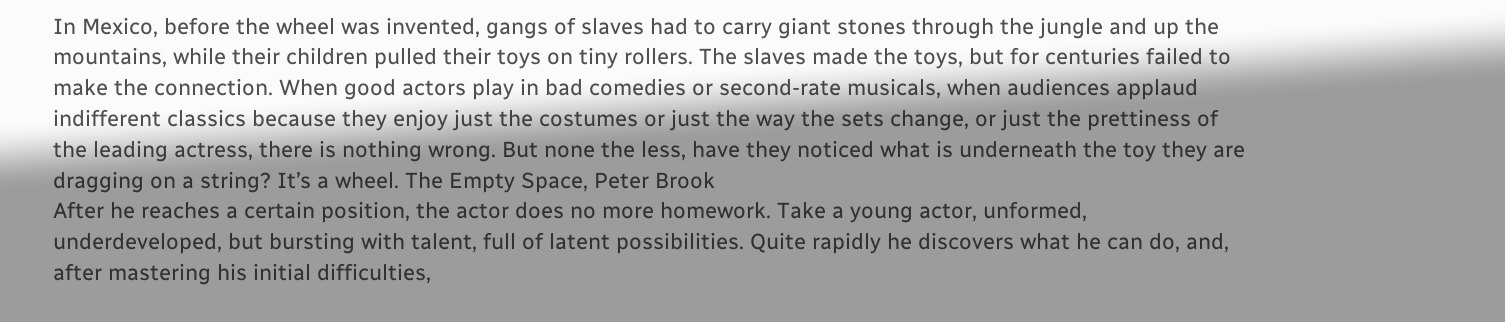In Mexico, before the wheel was invented, gangs of slaves had to carry giant stones through the jungle and up the mountains, while their children pulled their toys on tiny rollers. The slaves made the toys, but for centuries failed to make the connection. When good actors play in bad comedies or second-rate musicals, when audiences applaud indifferent classics because they enjoy just the costumes or just the way the sets change, or just the prettiness of the leading actress, there is nothing wrong. But none the less, have they noticed what is underneath the toy they are dragging on a string? It’s a wheel. The Empty Space, Peter Brook
After he reaches a certain position, the actor does no more homework. Take a young actor, unformed, underdeveloped, but bursting with talent, full of latent possibilities. Quite rapidly he discovers what he can do, and, after mastering his initial difficulties,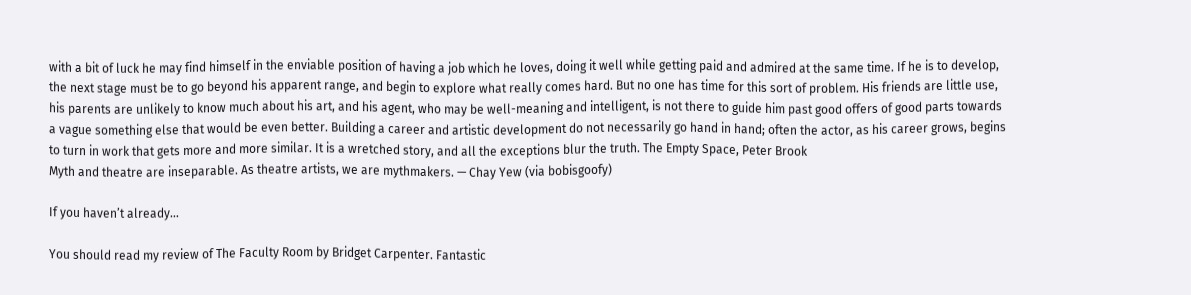with a bit of luck he may find himself in the enviable position of having a job which he loves, doing it well while getting paid and admired at the same time. If he is to develop, the next stage must be to go beyond his apparent range, and begin to explore what really comes hard. But no one has time for this sort of problem. His friends are little use, his parents are unlikely to know much about his art, and his agent, who may be well-meaning and intelligent, is not there to guide him past good offers of good parts towards a vague something else that would be even better. Building a career and artistic development do not necessarily go hand in hand; often the actor, as his career grows, begins to turn in work that gets more and more similar. It is a wretched story, and all the exceptions blur the truth. The Empty Space, Peter Brook
Myth and theatre are inseparable. As theatre artists, we are mythmakers. — Chay Yew (via bobisgoofy)

If you haven’t already…

You should read my review of The Faculty Room by Bridget Carpenter. Fantastic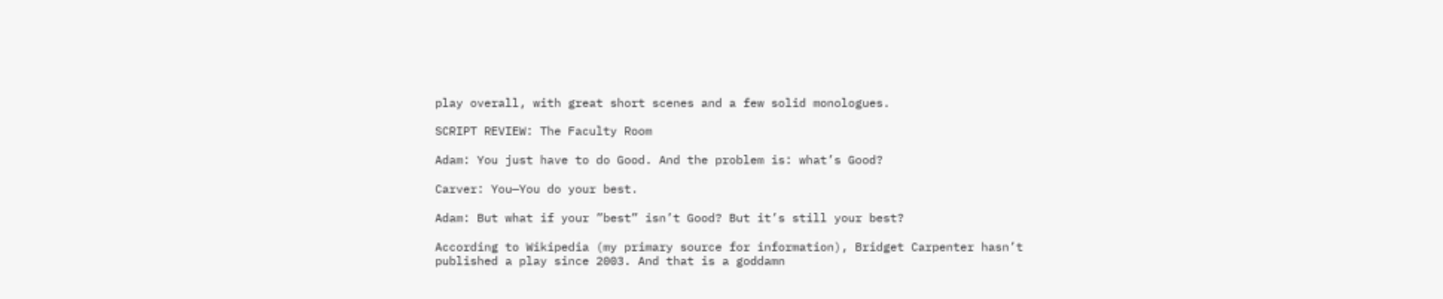play overall, with great short scenes and a few solid monologues.

SCRIPT REVIEW: The Faculty Room

Adam: You just have to do Good. And the problem is: what’s Good?

Carver: You—You do your best.

Adam: But what if your ”best” isn’t Good? But it’s still your best?

According to Wikipedia (my primary source for information), Bridget Carpenter hasn’t published a play since 2003. And that is a goddamn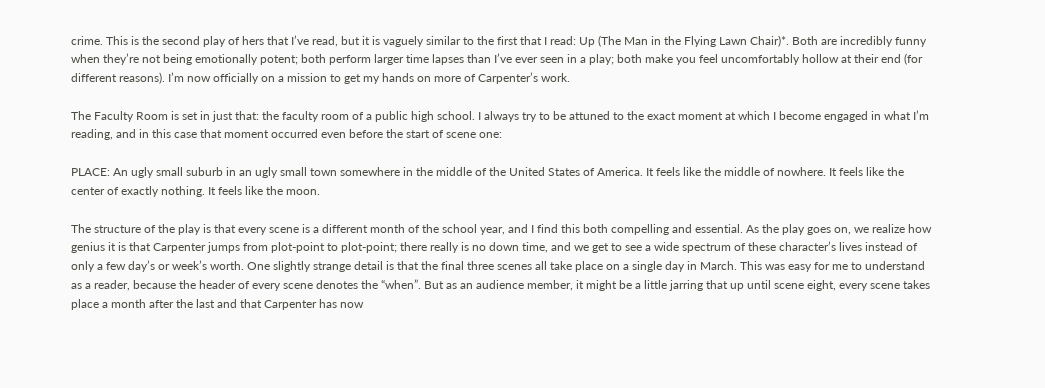crime. This is the second play of hers that I’ve read, but it is vaguely similar to the first that I read: Up (The Man in the Flying Lawn Chair)*. Both are incredibly funny when they’re not being emotionally potent; both perform larger time lapses than I’ve ever seen in a play; both make you feel uncomfortably hollow at their end (for different reasons). I’m now officially on a mission to get my hands on more of Carpenter’s work.

The Faculty Room is set in just that: the faculty room of a public high school. I always try to be attuned to the exact moment at which I become engaged in what I’m reading, and in this case that moment occurred even before the start of scene one:

PLACE: An ugly small suburb in an ugly small town somewhere in the middle of the United States of America. It feels like the middle of nowhere. It feels like the center of exactly nothing. It feels like the moon.

The structure of the play is that every scene is a different month of the school year, and I find this both compelling and essential. As the play goes on, we realize how genius it is that Carpenter jumps from plot-point to plot-point; there really is no down time, and we get to see a wide spectrum of these character’s lives instead of only a few day’s or week’s worth. One slightly strange detail is that the final three scenes all take place on a single day in March. This was easy for me to understand as a reader, because the header of every scene denotes the “when”. But as an audience member, it might be a little jarring that up until scene eight, every scene takes place a month after the last and that Carpenter has now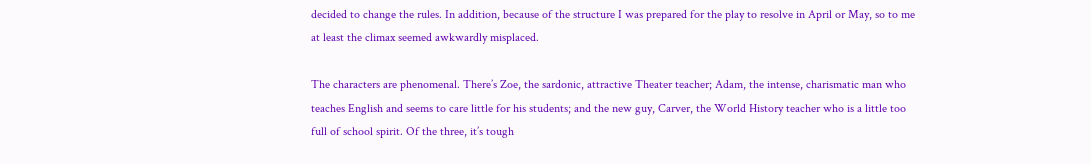decided to change the rules. In addition, because of the structure I was prepared for the play to resolve in April or May, so to me at least the climax seemed awkwardly misplaced.

The characters are phenomenal. There’s Zoe, the sardonic, attractive Theater teacher; Adam, the intense, charismatic man who teaches English and seems to care little for his students; and the new guy, Carver, the World History teacher who is a little too full of school spirit. Of the three, it’s tough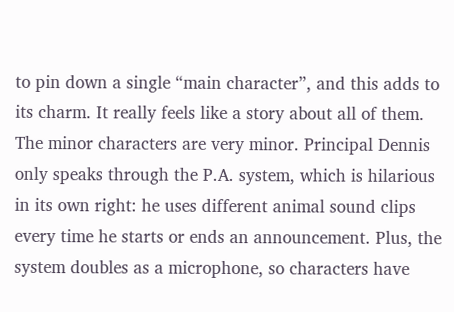to pin down a single “main character”, and this adds to its charm. It really feels like a story about all of them. The minor characters are very minor. Principal Dennis only speaks through the P.A. system, which is hilarious in its own right: he uses different animal sound clips every time he starts or ends an announcement. Plus, the system doubles as a microphone, so characters have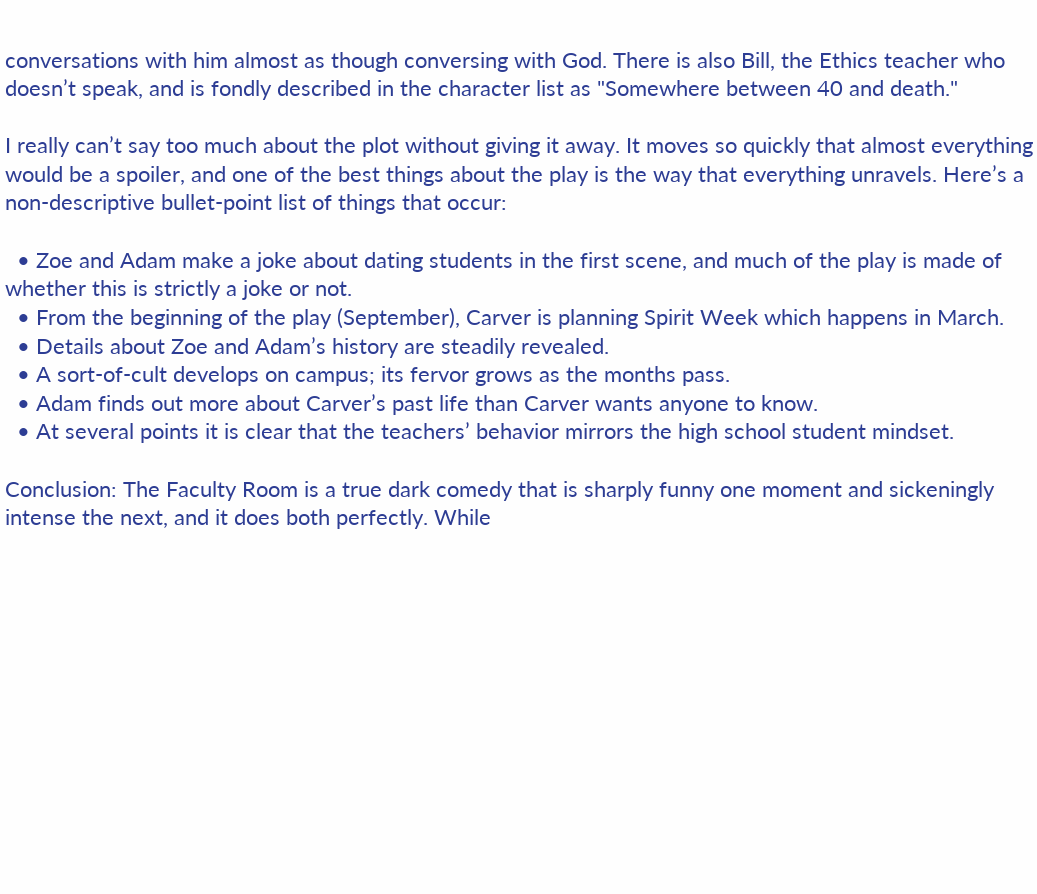conversations with him almost as though conversing with God. There is also Bill, the Ethics teacher who doesn’t speak, and is fondly described in the character list as "Somewhere between 40 and death."

I really can’t say too much about the plot without giving it away. It moves so quickly that almost everything would be a spoiler, and one of the best things about the play is the way that everything unravels. Here’s a non-descriptive bullet-point list of things that occur:

  • Zoe and Adam make a joke about dating students in the first scene, and much of the play is made of whether this is strictly a joke or not.
  • From the beginning of the play (September), Carver is planning Spirit Week which happens in March.
  • Details about Zoe and Adam’s history are steadily revealed.
  • A sort-of-cult develops on campus; its fervor grows as the months pass.
  • Adam finds out more about Carver’s past life than Carver wants anyone to know.
  • At several points it is clear that the teachers’ behavior mirrors the high school student mindset.

Conclusion: The Faculty Room is a true dark comedy that is sharply funny one moment and sickeningly intense the next, and it does both perfectly. While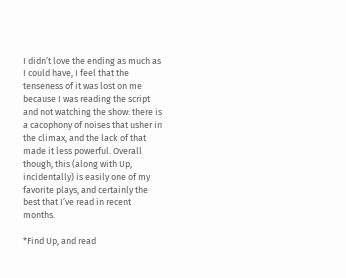I didn’t love the ending as much as I could have, I feel that the tenseness of it was lost on me because I was reading the script and not watching the show: there is a cacophony of noises that usher in the climax, and the lack of that made it less powerful. Overall though, this (along with Up, incidentally) is easily one of my favorite plays, and certainly the best that I’ve read in recent months.

*Find Up, and read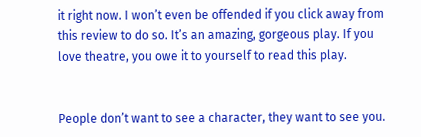it right now. I won’t even be offended if you click away from this review to do so. It’s an amazing, gorgeous play. If you love theatre, you owe it to yourself to read this play.


People don’t want to see a character, they want to see you.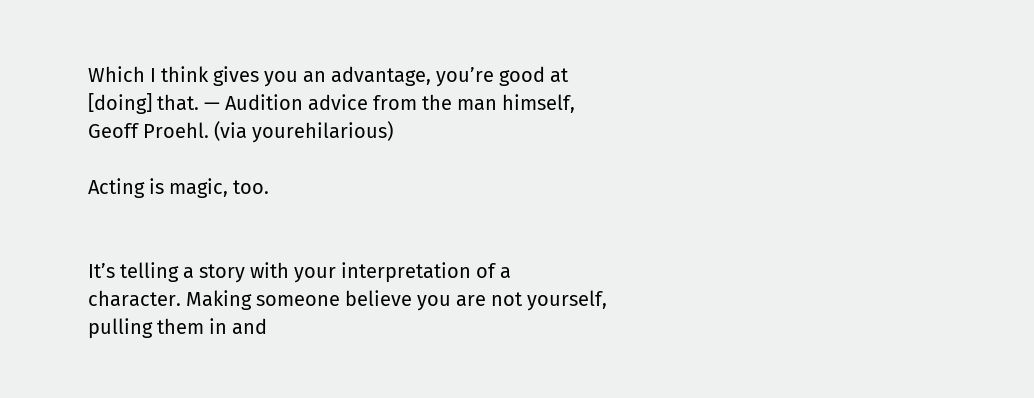Which I think gives you an advantage, you’re good at [doing] that. — Audition advice from the man himself, Geoff Proehl. (via yourehilarious)

Acting is magic, too.


It’s telling a story with your interpretation of a character. Making someone believe you are not yourself, pulling them in and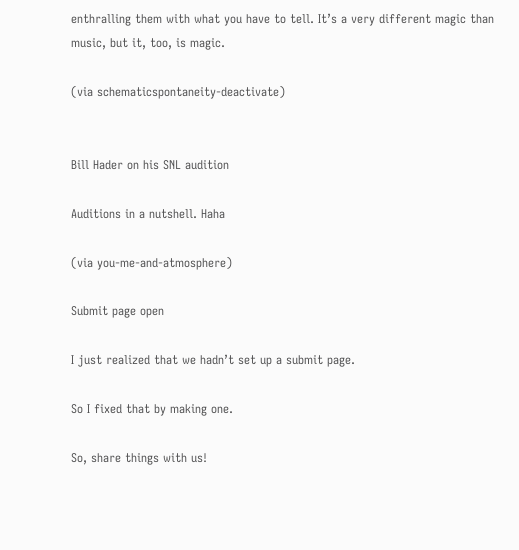enthralling them with what you have to tell. It’s a very different magic than music, but it, too, is magic.

(via schematicspontaneity-deactivate)


Bill Hader on his SNL audition

Auditions in a nutshell. Haha

(via you-me-and-atmosphere)

Submit page open

I just realized that we hadn’t set up a submit page.

So I fixed that by making one.

So, share things with us!